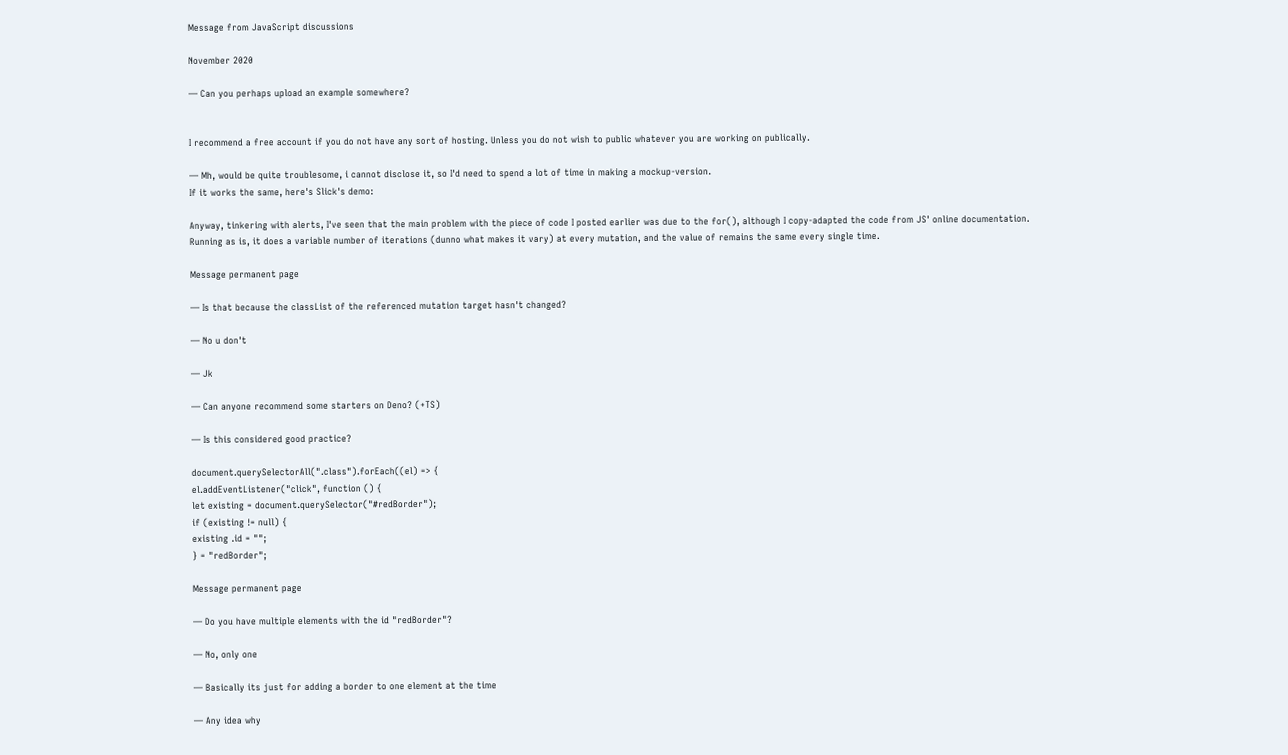Message from JavaScript discussions

November 2020

— Can you perhaps upload an example somewhere?


I recommend a free account if you do not have any sort of hosting. Unless you do not wish to public whatever you are working on publically.

— Mh, would be quite troublesome, i cannot disclose it, so I'd need to spend a lot of time in making a mockup-version.
If it works the same, here's Slick's demo:

Anyway, tinkering with alerts, I've seen that the main problem with the piece of code I posted earlier was due to the for(), although I copy-adapted the code from JS' online documentation.
Running as is, it does a variable number of iterations (dunno what makes it vary) at every mutation, and the value of remains the same every single time.

Message permanent page

— Is that because the classList of the referenced mutation target hasn't changed?

— No u don't

— Jk

— Can anyone recommend some starters on Deno? (+TS)

— Is this considered good practice?

document.querySelectorAll(".class").forEach((el) => {
el.addEventListener("click", function () {
let existing = document.querySelector("#redBorder");
if (existing != null) {
existing .id = "";
} = "redBorder";

Message permanent page

— Do you have multiple elements with the id "redBorder"?

— No, only one

— Basically its just for adding a border to one element at the time

— Any idea why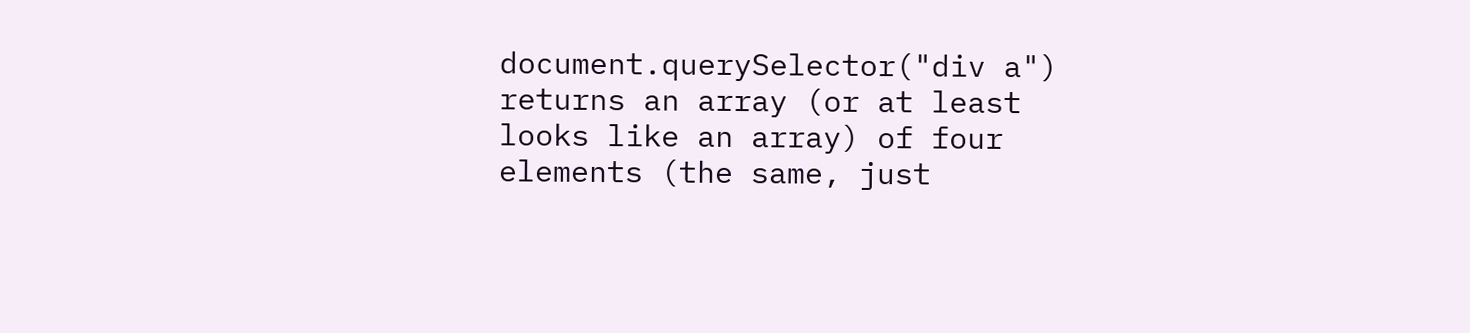document.querySelector("div a") returns an array (or at least looks like an array) of four elements (the same, just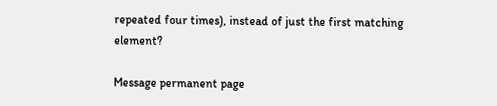repeated four times), instead of just the first matching element?

Message permanent page